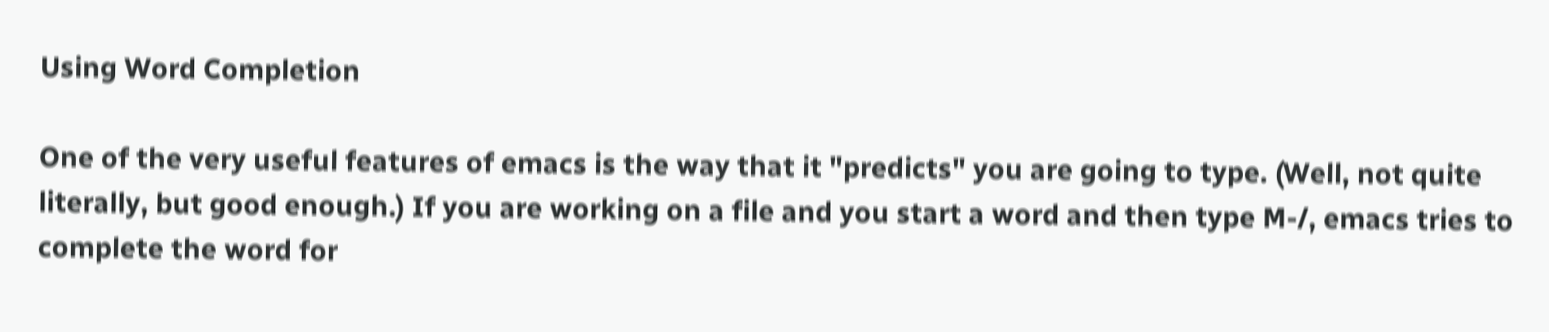Using Word Completion

One of the very useful features of emacs is the way that it "predicts" you are going to type. (Well, not quite literally, but good enough.) If you are working on a file and you start a word and then type M-/, emacs tries to complete the word for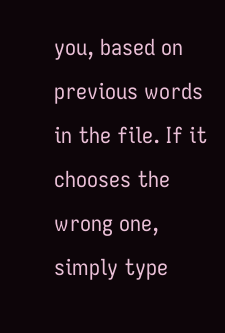you, based on previous words in the file. If it chooses the wrong one, simply type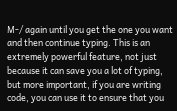M-/ again until you get the one you want and then continue typing. This is an extremely powerful feature, not just because it can save you a lot of typing, but more important, if you are writing code, you can use it to ensure that you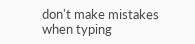don't make mistakes when typing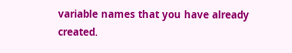variable names that you have already created.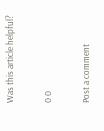Was this article helpful?

0 0

Post a comment